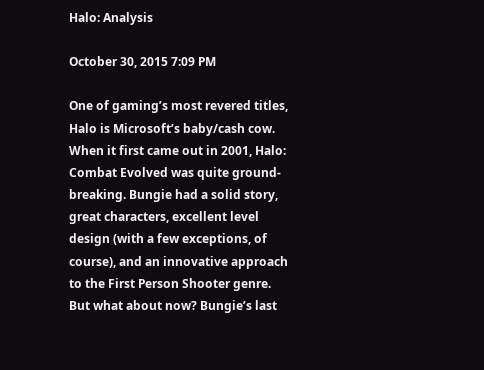Halo: Analysis

October 30, 2015 7:09 PM

One of gaming’s most revered titles, Halo is Microsoft’s baby/cash cow. When it first came out in 2001, Halo: Combat Evolved was quite ground-breaking. Bungie had a solid story, great characters, excellent level design (with a few exceptions, of course), and an innovative approach to the First Person Shooter genre. But what about now? Bungie’s last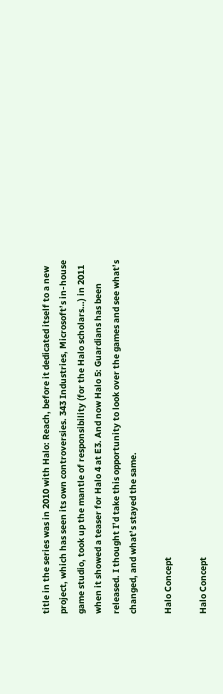title in the series was in 2010 with Halo: Reach, before it dedicated itself to a new project, which has seen its own controversies. 343 Industries, Microsoft’s in-house game studio, took up the mantle of responsibility (for the Halo scholars…) in 2011 when it showed a teaser for Halo 4 at E3. And now Halo 5: Guardians has been released. I thought I’d take this opportunity to look over the games and see what’s changed, and what’s stayed the same.

Halo Concept

Halo Concept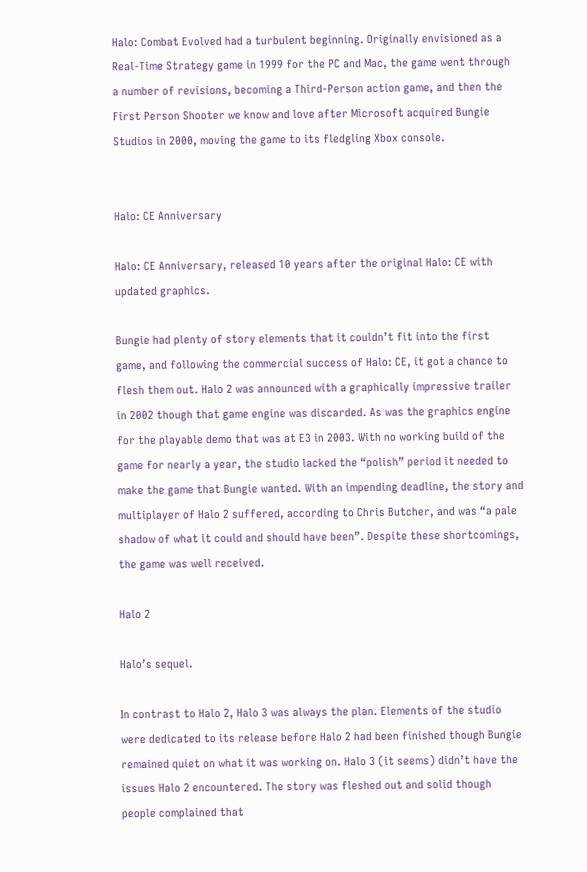Halo: Combat Evolved had a turbulent beginning. Originally envisioned as a Real-Time Strategy game in 1999 for the PC and Mac, the game went through a number of revisions, becoming a Third-Person action game, and then the First Person Shooter we know and love after Microsoft acquired Bungie Studios in 2000, moving the game to its fledgling Xbox console.


Halo: CE Anniversary

Halo: CE Anniversary, released 10 years after the original Halo: CE with updated graphics.

Bungie had plenty of story elements that it couldn’t fit into the first game, and following the commercial success of Halo: CE, it got a chance to flesh them out. Halo 2 was announced with a graphically impressive trailer in 2002 though that game engine was discarded. As was the graphics engine for the playable demo that was at E3 in 2003. With no working build of the game for nearly a year, the studio lacked the “polish” period it needed to make the game that Bungie wanted. With an impending deadline, the story and multiplayer of Halo 2 suffered, according to Chris Butcher, and was “a pale shadow of what it could and should have been”. Despite these shortcomings, the game was well received.

Halo 2

Halo’s sequel.

In contrast to Halo 2, Halo 3 was always the plan. Elements of the studio were dedicated to its release before Halo 2 had been finished though Bungie remained quiet on what it was working on. Halo 3 (it seems) didn’t have the issues Halo 2 encountered. The story was fleshed out and solid though people complained that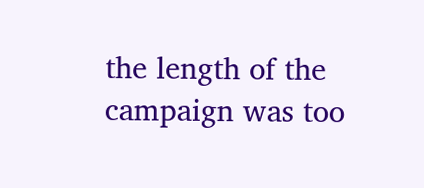the length of the campaign was too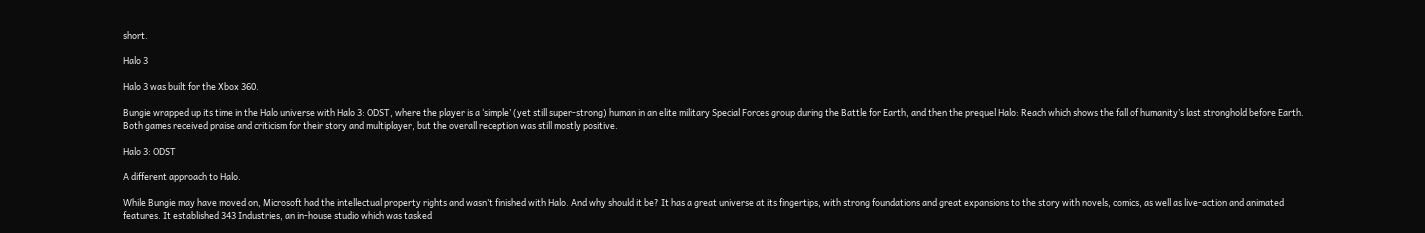short.

Halo 3

Halo 3 was built for the Xbox 360.

Bungie wrapped up its time in the Halo universe with Halo 3: ODST, where the player is a ‘simple’ (yet still super-strong) human in an elite military Special Forces group during the Battle for Earth, and then the prequel Halo: Reach which shows the fall of humanity’s last stronghold before Earth. Both games received praise and criticism for their story and multiplayer, but the overall reception was still mostly positive.

Halo 3: ODST

A different approach to Halo.

While Bungie may have moved on, Microsoft had the intellectual property rights and wasn’t finished with Halo. And why should it be? It has a great universe at its fingertips, with strong foundations and great expansions to the story with novels, comics, as well as live-action and animated features. It established 343 Industries, an in-house studio which was tasked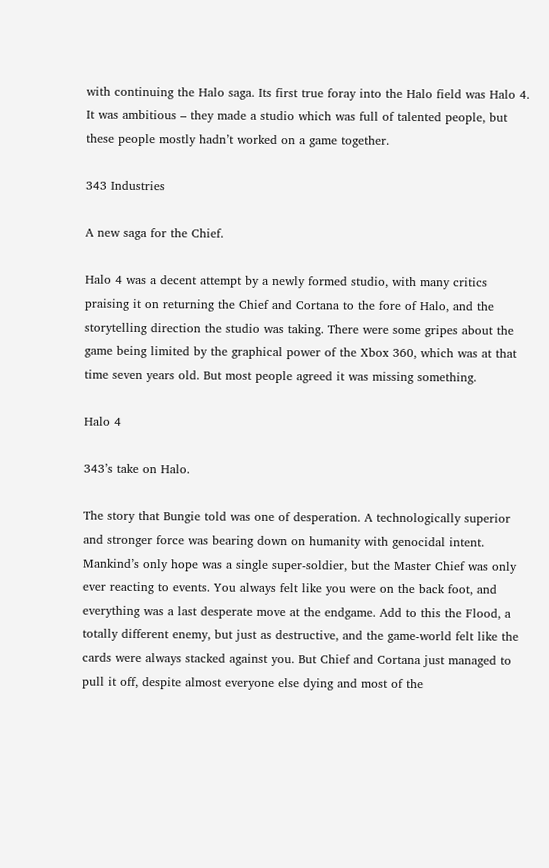with continuing the Halo saga. Its first true foray into the Halo field was Halo 4. It was ambitious – they made a studio which was full of talented people, but these people mostly hadn’t worked on a game together.

343 Industries

A new saga for the Chief.

Halo 4 was a decent attempt by a newly formed studio, with many critics praising it on returning the Chief and Cortana to the fore of Halo, and the storytelling direction the studio was taking. There were some gripes about the game being limited by the graphical power of the Xbox 360, which was at that time seven years old. But most people agreed it was missing something.

Halo 4

343’s take on Halo.

The story that Bungie told was one of desperation. A technologically superior and stronger force was bearing down on humanity with genocidal intent. Mankind’s only hope was a single super-soldier, but the Master Chief was only ever reacting to events. You always felt like you were on the back foot, and everything was a last desperate move at the endgame. Add to this the Flood, a totally different enemy, but just as destructive, and the game-world felt like the cards were always stacked against you. But Chief and Cortana just managed to pull it off, despite almost everyone else dying and most of the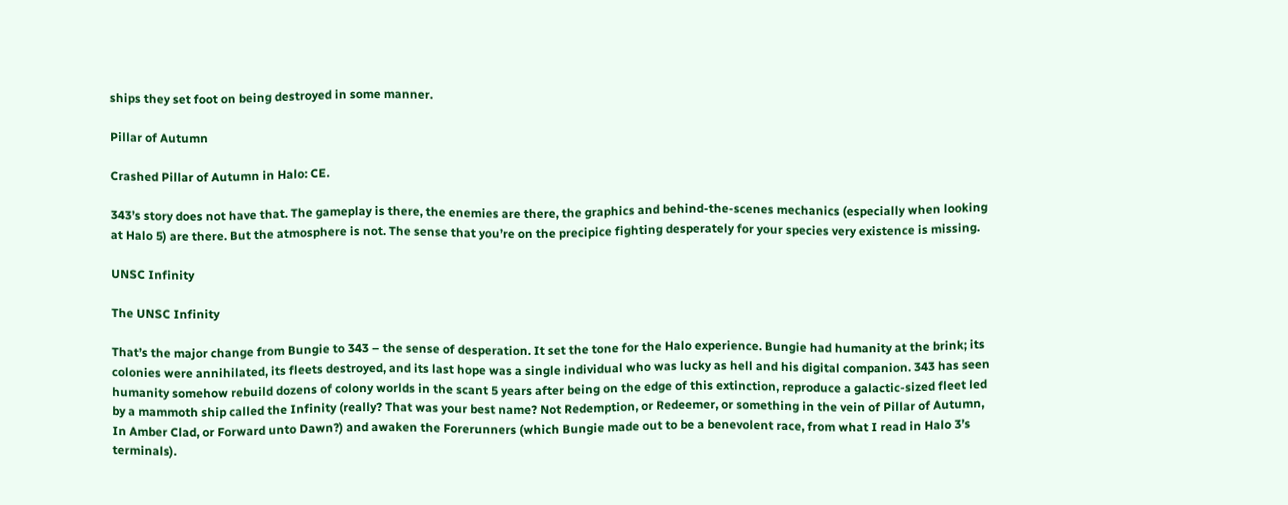ships they set foot on being destroyed in some manner.

Pillar of Autumn

Crashed Pillar of Autumn in Halo: CE.

343’s story does not have that. The gameplay is there, the enemies are there, the graphics and behind-the-scenes mechanics (especially when looking at Halo 5) are there. But the atmosphere is not. The sense that you’re on the precipice fighting desperately for your species very existence is missing.

UNSC Infinity

The UNSC Infinity

That’s the major change from Bungie to 343 – the sense of desperation. It set the tone for the Halo experience. Bungie had humanity at the brink; its colonies were annihilated, its fleets destroyed, and its last hope was a single individual who was lucky as hell and his digital companion. 343 has seen humanity somehow rebuild dozens of colony worlds in the scant 5 years after being on the edge of this extinction, reproduce a galactic-sized fleet led by a mammoth ship called the Infinity (really? That was your best name? Not Redemption, or Redeemer, or something in the vein of Pillar of Autumn, In Amber Clad, or Forward unto Dawn?) and awaken the Forerunners (which Bungie made out to be a benevolent race, from what I read in Halo 3’s terminals).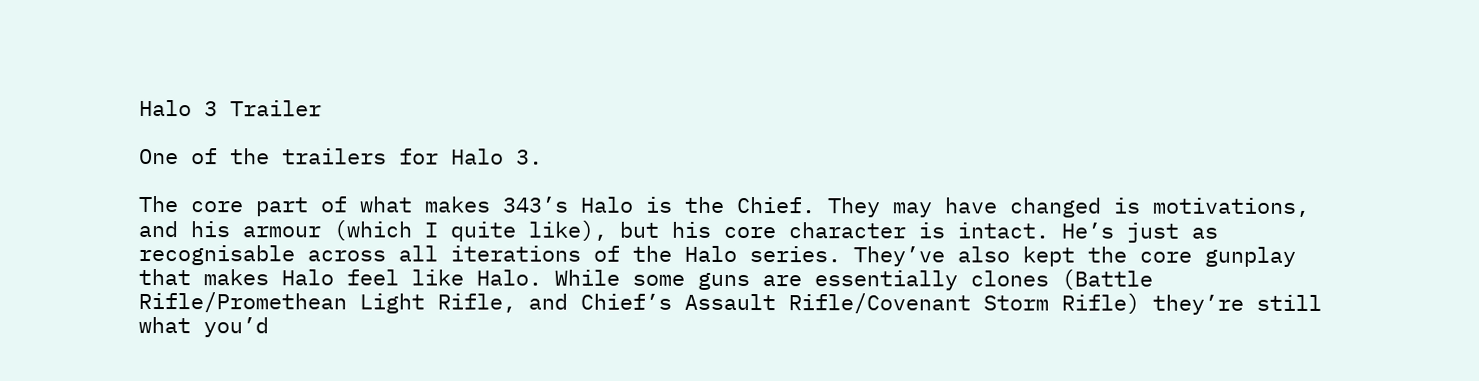Halo 3 Trailer

One of the trailers for Halo 3.

The core part of what makes 343’s Halo is the Chief. They may have changed is motivations, and his armour (which I quite like), but his core character is intact. He’s just as recognisable across all iterations of the Halo series. They’ve also kept the core gunplay that makes Halo feel like Halo. While some guns are essentially clones (Battle Rifle/Promethean Light Rifle, and Chief’s Assault Rifle/Covenant Storm Rifle) they’re still what you’d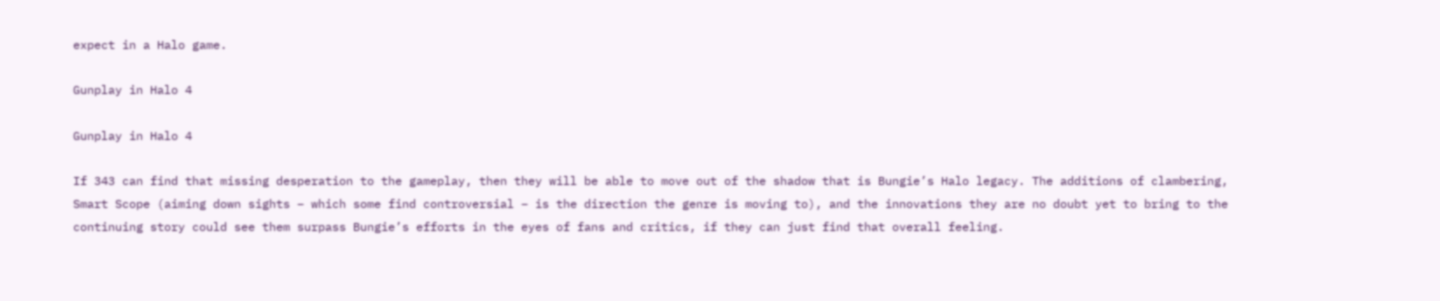expect in a Halo game.

Gunplay in Halo 4

Gunplay in Halo 4

If 343 can find that missing desperation to the gameplay, then they will be able to move out of the shadow that is Bungie’s Halo legacy. The additions of clambering, Smart Scope (aiming down sights – which some find controversial – is the direction the genre is moving to), and the innovations they are no doubt yet to bring to the continuing story could see them surpass Bungie’s efforts in the eyes of fans and critics, if they can just find that overall feeling.